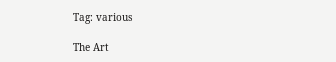Tag: various

The Art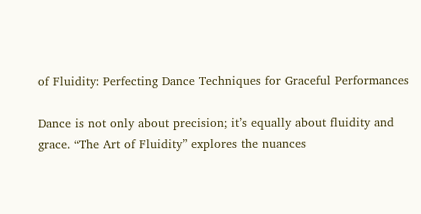of Fluidity: Perfecting Dance Techniques for Graceful Performances

Dance is not only about precision; it’s equally about fluidity and grace. “The Art of Fluidity” explores the nuances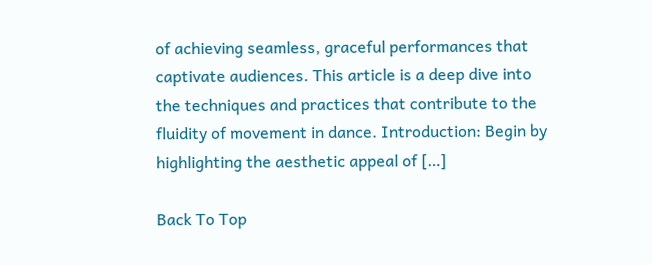of achieving seamless, graceful performances that captivate audiences. This article is a deep dive into the techniques and practices that contribute to the fluidity of movement in dance. Introduction: Begin by highlighting the aesthetic appeal of […]

Back To Top